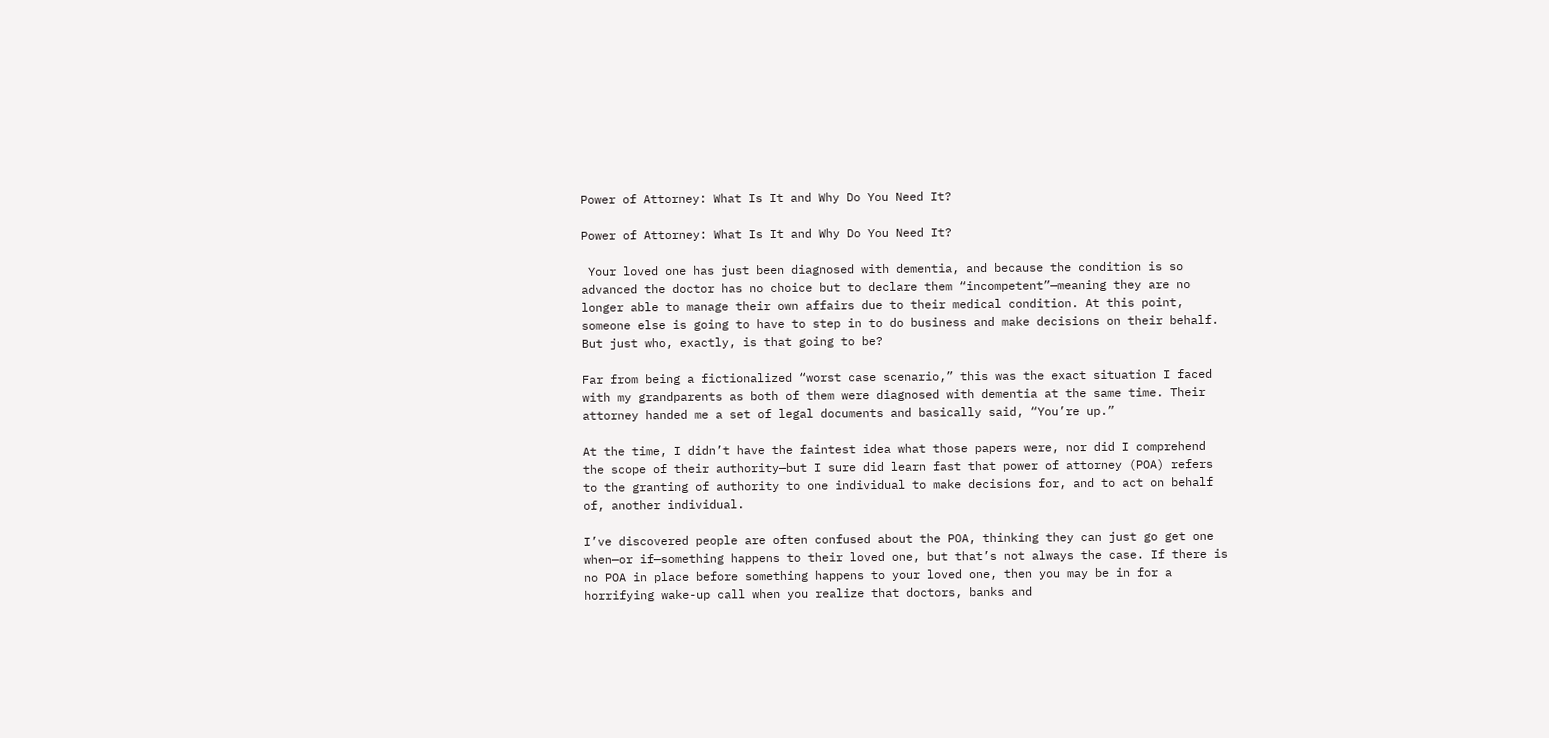Power of Attorney: What Is It and Why Do You Need It?

Power of Attorney: What Is It and Why Do You Need It?

 Your loved one has just been diagnosed with dementia, and because the condition is so advanced the doctor has no choice but to declare them “incompetent”—meaning they are no longer able to manage their own affairs due to their medical condition. At this point, someone else is going to have to step in to do business and make decisions on their behalf. But just who, exactly, is that going to be?

Far from being a fictionalized “worst case scenario,” this was the exact situation I faced with my grandparents as both of them were diagnosed with dementia at the same time. Their attorney handed me a set of legal documents and basically said, “You’re up.”

At the time, I didn’t have the faintest idea what those papers were, nor did I comprehend the scope of their authority—but I sure did learn fast that power of attorney (POA) refers to the granting of authority to one individual to make decisions for, and to act on behalf of, another individual.

I’ve discovered people are often confused about the POA, thinking they can just go get one when—or if—something happens to their loved one, but that’s not always the case. If there is no POA in place before something happens to your loved one, then you may be in for a horrifying wake-up call when you realize that doctors, banks and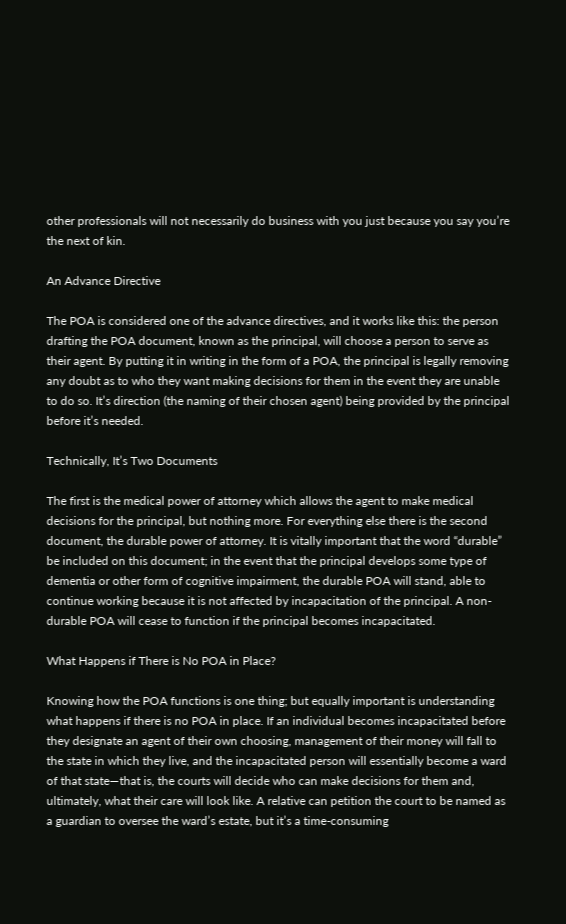other professionals will not necessarily do business with you just because you say you’re the next of kin.

An Advance Directive

The POA is considered one of the advance directives, and it works like this: the person drafting the POA document, known as the principal, will choose a person to serve as their agent. By putting it in writing in the form of a POA, the principal is legally removing any doubt as to who they want making decisions for them in the event they are unable to do so. It’s direction (the naming of their chosen agent) being provided by the principal before it’s needed.

Technically, It’s Two Documents

The first is the medical power of attorney which allows the agent to make medical decisions for the principal, but nothing more. For everything else there is the second document, the durable power of attorney. It is vitally important that the word “durable” be included on this document; in the event that the principal develops some type of dementia or other form of cognitive impairment, the durable POA will stand, able to continue working because it is not affected by incapacitation of the principal. A non-durable POA will cease to function if the principal becomes incapacitated.

What Happens if There is No POA in Place?

Knowing how the POA functions is one thing; but equally important is understanding what happens if there is no POA in place. If an individual becomes incapacitated before they designate an agent of their own choosing, management of their money will fall to the state in which they live, and the incapacitated person will essentially become a ward of that state—that is, the courts will decide who can make decisions for them and, ultimately, what their care will look like. A relative can petition the court to be named as a guardian to oversee the ward’s estate, but it’s a time-consuming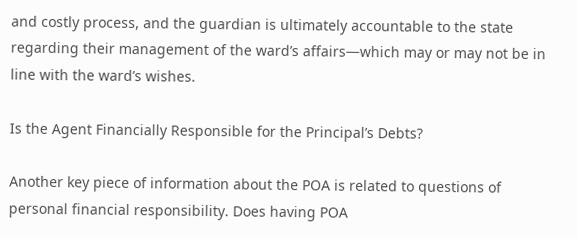and costly process, and the guardian is ultimately accountable to the state regarding their management of the ward’s affairs—which may or may not be in line with the ward’s wishes.

Is the Agent Financially Responsible for the Principal’s Debts?

Another key piece of information about the POA is related to questions of personal financial responsibility. Does having POA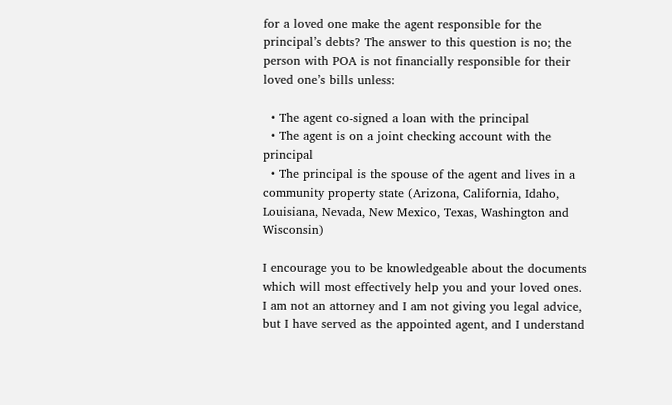for a loved one make the agent responsible for the principal’s debts? The answer to this question is no; the person with POA is not financially responsible for their loved one’s bills unless:

  • The agent co-signed a loan with the principal
  • The agent is on a joint checking account with the principal
  • The principal is the spouse of the agent and lives in a community property state (Arizona, California, Idaho, Louisiana, Nevada, New Mexico, Texas, Washington and Wisconsin)

I encourage you to be knowledgeable about the documents which will most effectively help you and your loved ones. I am not an attorney and I am not giving you legal advice, but I have served as the appointed agent, and I understand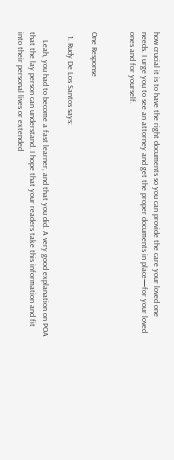how crucial it is to have the right documents so you can provide the care your loved one needs. I urge you to see an attorney and get the proper documents in place—for your loved ones and for yourself.


One Response

  1. Rudy De Los Santos says:

    Leah, you had to become a fast learner, and that you did. A very good explanation on POA that the lay person can understand. I hope that your readers take this information and fit into their personal lives or extended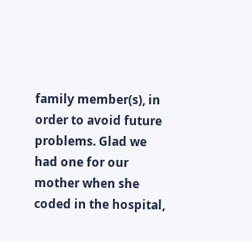family member(s), in order to avoid future problems. Glad we had one for our mother when she coded in the hospital,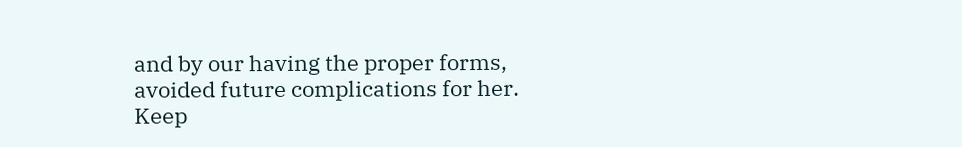and by our having the proper forms, avoided future complications for her. Keep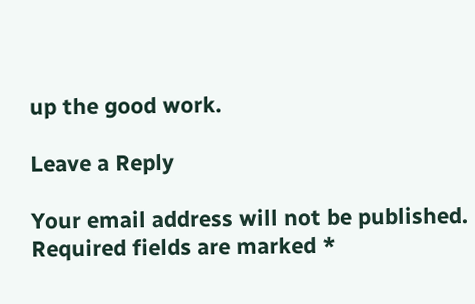up the good work.

Leave a Reply

Your email address will not be published. Required fields are marked *